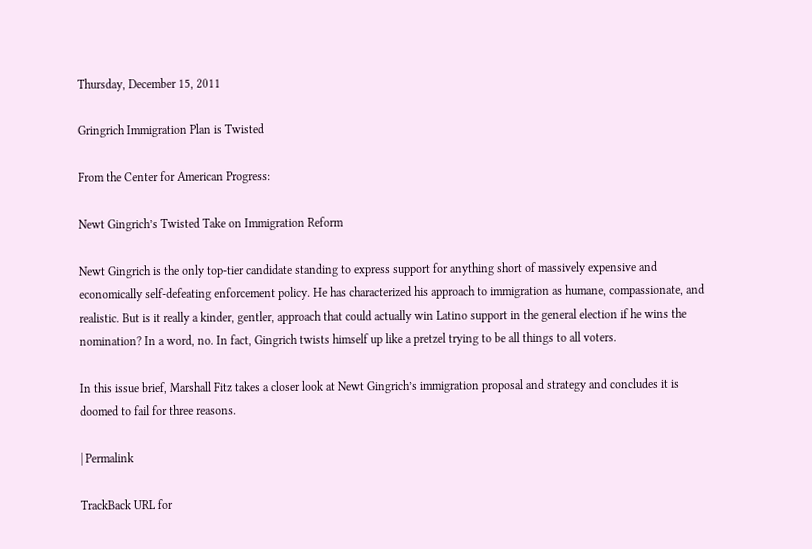Thursday, December 15, 2011

Gringrich Immigration Plan is Twisted

From the Center for American Progress:

Newt Gingrich’s Twisted Take on Immigration Reform

Newt Gingrich is the only top-tier candidate standing to express support for anything short of massively expensive and economically self-defeating enforcement policy. He has characterized his approach to immigration as humane, compassionate, and realistic. But is it really a kinder, gentler, approach that could actually win Latino support in the general election if he wins the nomination? In a word, no. In fact, Gingrich twists himself up like a pretzel trying to be all things to all voters.

In this issue brief, Marshall Fitz takes a closer look at Newt Gingrich’s immigration proposal and strategy and concludes it is doomed to fail for three reasons.

| Permalink

TrackBack URL for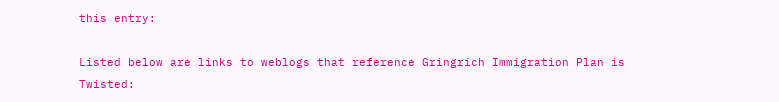this entry:

Listed below are links to weblogs that reference Gringrich Immigration Plan is Twisted: